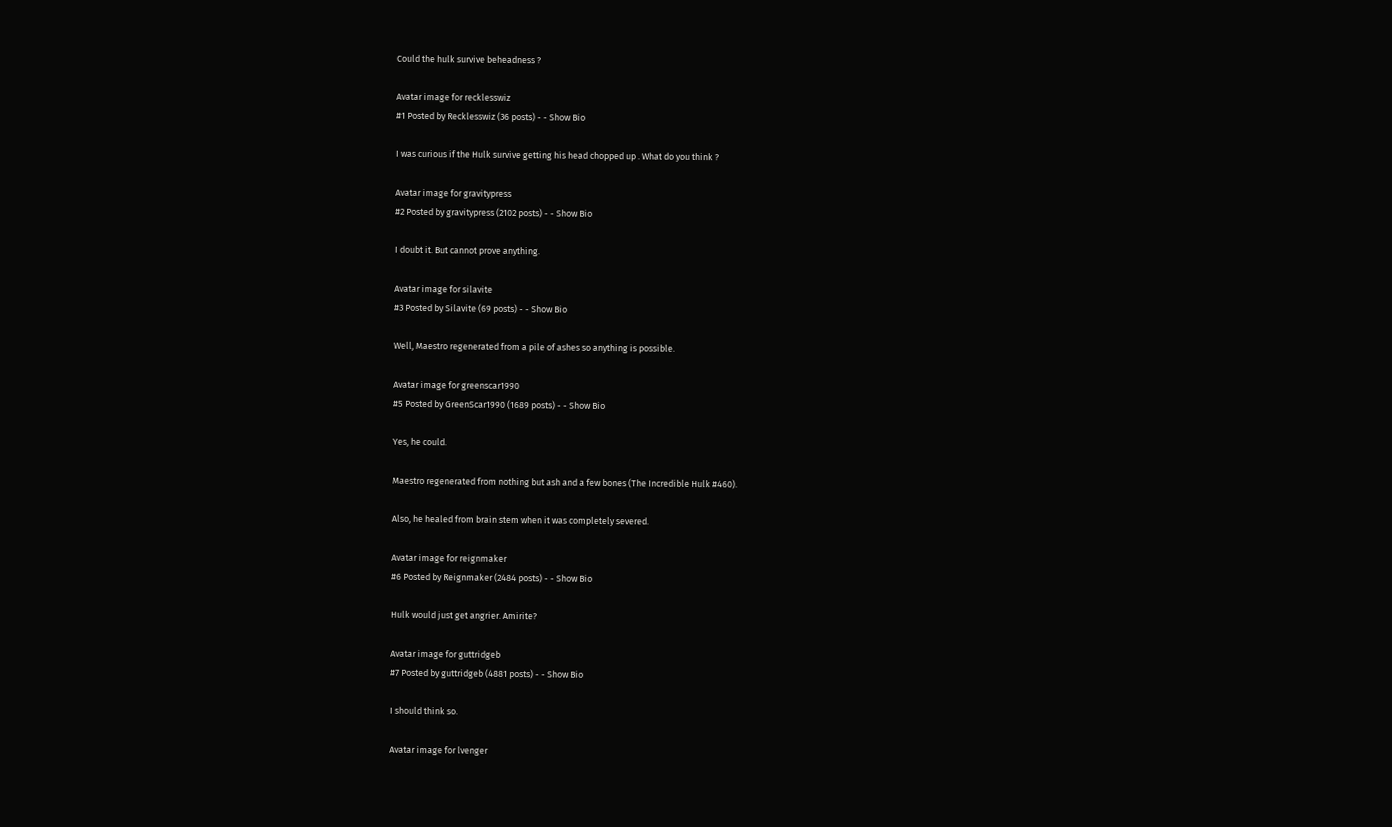Could the hulk survive beheadness ?

Avatar image for recklesswiz
#1 Posted by Recklesswiz (36 posts) - - Show Bio

I was curious if the Hulk survive getting his head chopped up . What do you think ?

Avatar image for gravitypress
#2 Posted by gravitypress (2102 posts) - - Show Bio

I doubt it. But cannot prove anything.

Avatar image for silavite
#3 Posted by Silavite (69 posts) - - Show Bio

Well, Maestro regenerated from a pile of ashes so anything is possible.

Avatar image for greenscar1990
#5 Posted by GreenScar1990 (1689 posts) - - Show Bio

Yes, he could.

Maestro regenerated from nothing but ash and a few bones (The Incredible Hulk #460).

Also, he healed from brain stem when it was completely severed.

Avatar image for reignmaker
#6 Posted by Reignmaker (2484 posts) - - Show Bio

Hulk would just get angrier. Amirite?

Avatar image for guttridgeb
#7 Posted by guttridgeb (4881 posts) - - Show Bio

I should think so.

Avatar image for lvenger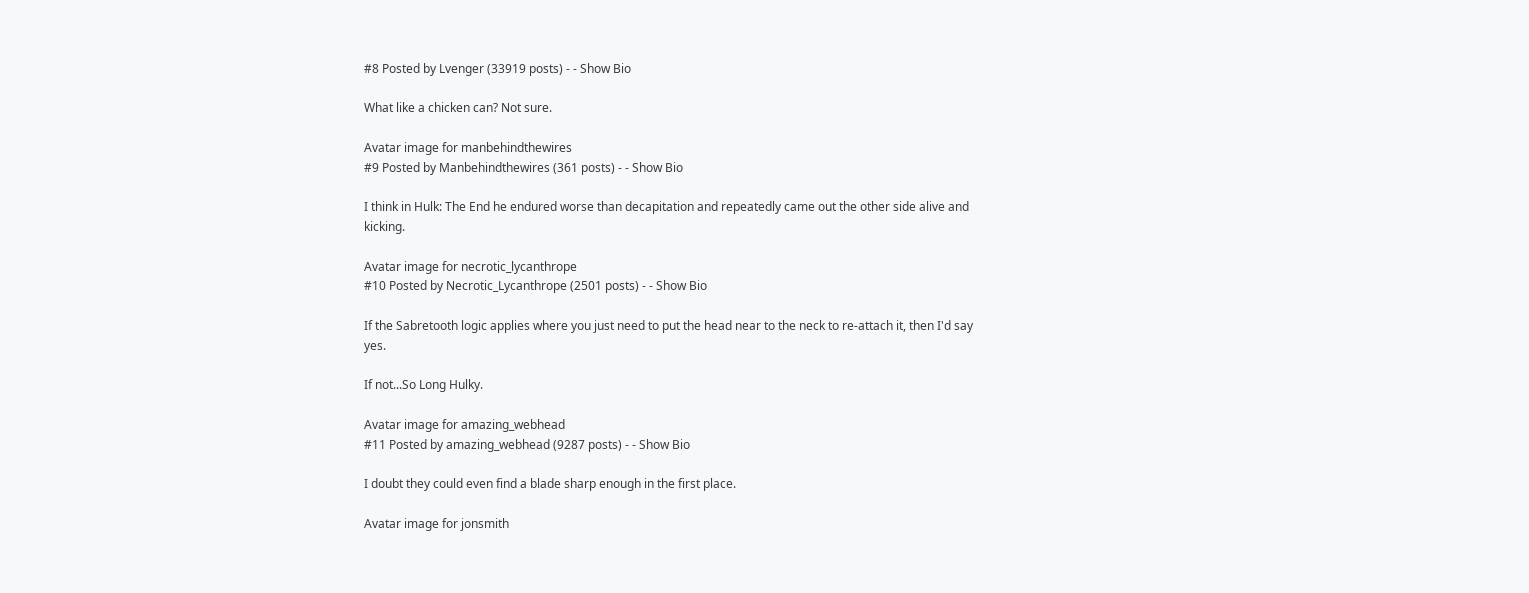#8 Posted by Lvenger (33919 posts) - - Show Bio

What like a chicken can? Not sure.

Avatar image for manbehindthewires
#9 Posted by Manbehindthewires (361 posts) - - Show Bio

I think in Hulk: The End he endured worse than decapitation and repeatedly came out the other side alive and kicking.

Avatar image for necrotic_lycanthrope
#10 Posted by Necrotic_Lycanthrope (2501 posts) - - Show Bio

If the Sabretooth logic applies where you just need to put the head near to the neck to re-attach it, then I'd say yes.

If not...So Long Hulky.

Avatar image for amazing_webhead
#11 Posted by amazing_webhead (9287 posts) - - Show Bio

I doubt they could even find a blade sharp enough in the first place.

Avatar image for jonsmith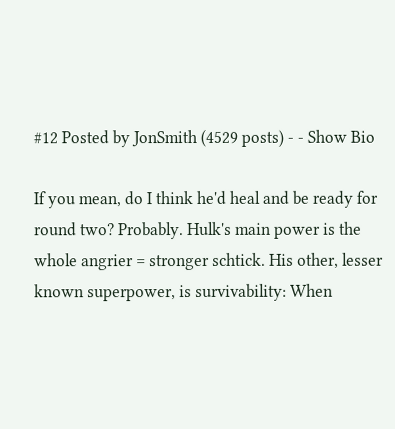#12 Posted by JonSmith (4529 posts) - - Show Bio

If you mean, do I think he'd heal and be ready for round two? Probably. Hulk's main power is the whole angrier = stronger schtick. His other, lesser known superpower, is survivability: When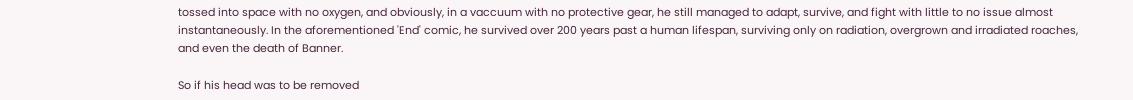tossed into space with no oxygen, and obviously, in a vaccuum with no protective gear, he still managed to adapt, survive, and fight with little to no issue almost instantaneously. In the aforementioned 'End' comic, he survived over 200 years past a human lifespan, surviving only on radiation, overgrown and irradiated roaches, and even the death of Banner.

So if his head was to be removed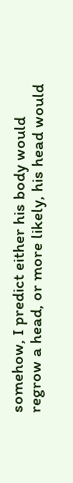somehow, I predict either his body would regrow a head, or more likely, his head would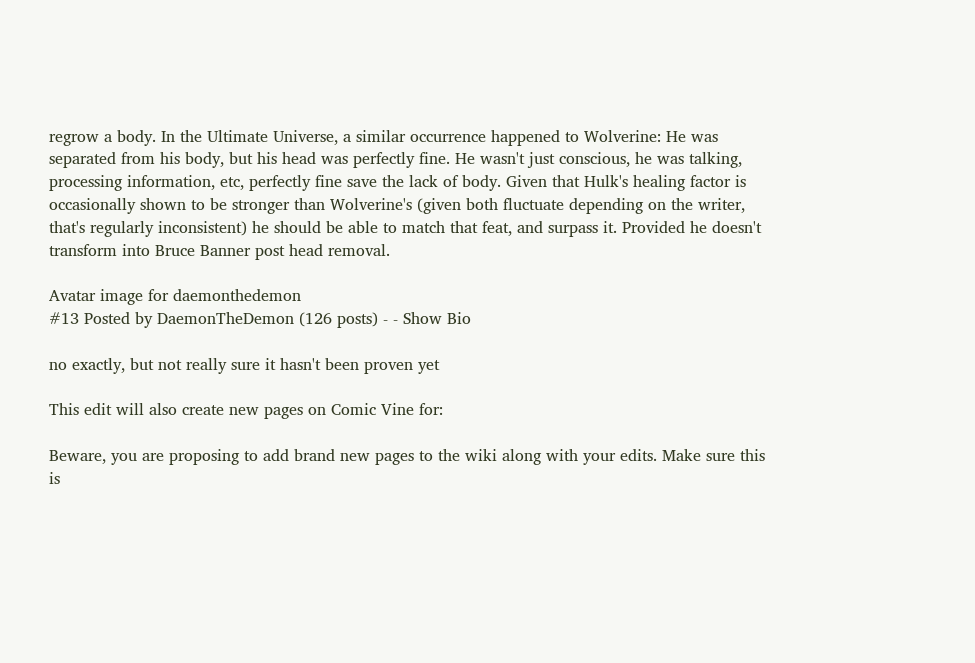regrow a body. In the Ultimate Universe, a similar occurrence happened to Wolverine: He was separated from his body, but his head was perfectly fine. He wasn't just conscious, he was talking, processing information, etc, perfectly fine save the lack of body. Given that Hulk's healing factor is occasionally shown to be stronger than Wolverine's (given both fluctuate depending on the writer, that's regularly inconsistent) he should be able to match that feat, and surpass it. Provided he doesn't transform into Bruce Banner post head removal.

Avatar image for daemonthedemon
#13 Posted by DaemonTheDemon (126 posts) - - Show Bio

no exactly, but not really sure it hasn't been proven yet

This edit will also create new pages on Comic Vine for:

Beware, you are proposing to add brand new pages to the wiki along with your edits. Make sure this is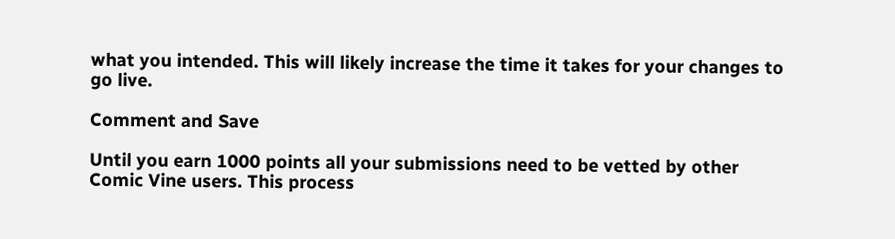what you intended. This will likely increase the time it takes for your changes to go live.

Comment and Save

Until you earn 1000 points all your submissions need to be vetted by other Comic Vine users. This process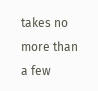takes no more than a few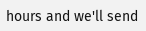hours and we'll send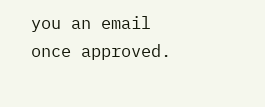you an email once approved.